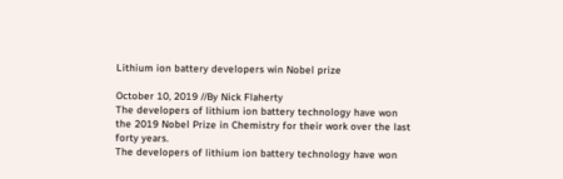Lithium ion battery developers win Nobel prize

October 10, 2019 //By Nick Flaherty
The developers of lithium ion battery technology have won the 2019 Nobel Prize in Chemistry for their work over the last forty years.
The developers of lithium ion battery technology have won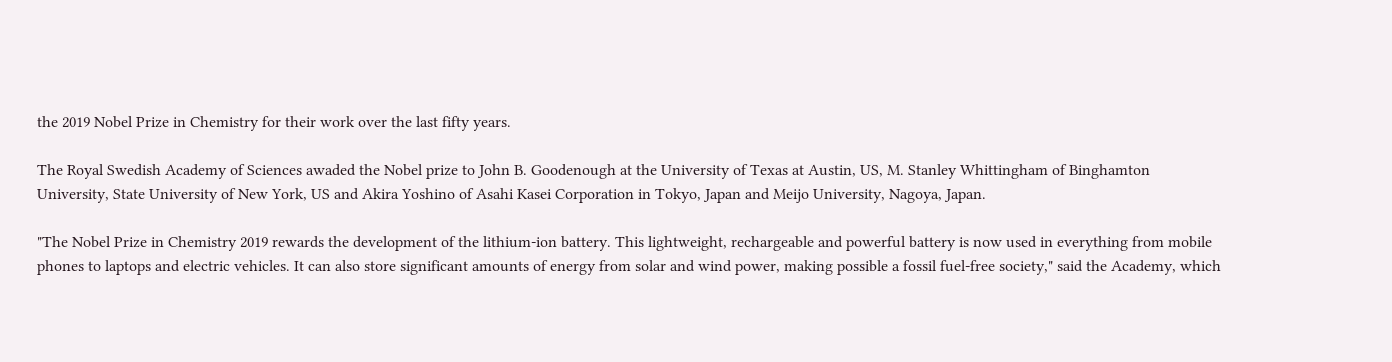the 2019 Nobel Prize in Chemistry for their work over the last fifty years.

The Royal Swedish Academy of Sciences awaded the Nobel prize to John B. Goodenough at the University of Texas at Austin, US, M. Stanley Whittingham of Binghamton University, State University of New York, US and Akira Yoshino of Asahi Kasei Corporation in Tokyo, Japan and Meijo University, Nagoya, Japan.

"The Nobel Prize in Chemistry 2019 rewards the development of the lithium-ion battery. This lightweight, rechargeable and powerful battery is now used in everything from mobile phones to laptops and electric vehicles. It can also store significant amounts of energy from solar and wind power, making possible a fossil fuel-free society," said the Academy, which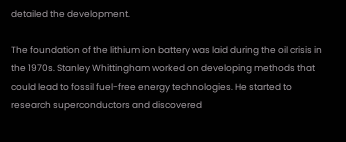detailed the development.

The foundation of the lithium ion battery was laid during the oil crisis in the 1970s. Stanley Whittingham worked on developing methods that could lead to fossil fuel-free energy technologies. He started to research superconductors and discovered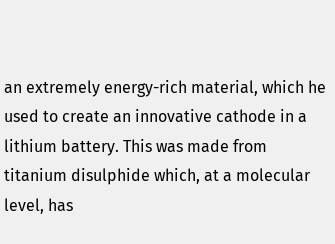an extremely energy-rich material, which he used to create an innovative cathode in a lithium battery. This was made from titanium disulphide which, at a molecular level, has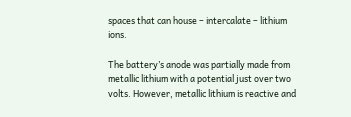spaces that can house – intercalate – lithium ions.

The battery’s anode was partially made from metallic lithium with a potential just over two volts. However, metallic lithium is reactive and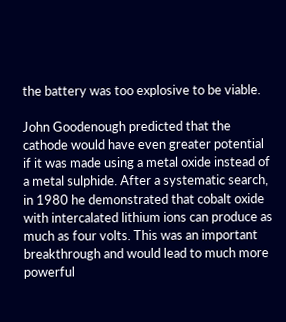the battery was too explosive to be viable.

John Goodenough predicted that the cathode would have even greater potential if it was made using a metal oxide instead of a metal sulphide. After a systematic search, in 1980 he demonstrated that cobalt oxide with intercalated lithium ions can produce as much as four volts. This was an important breakthrough and would lead to much more powerful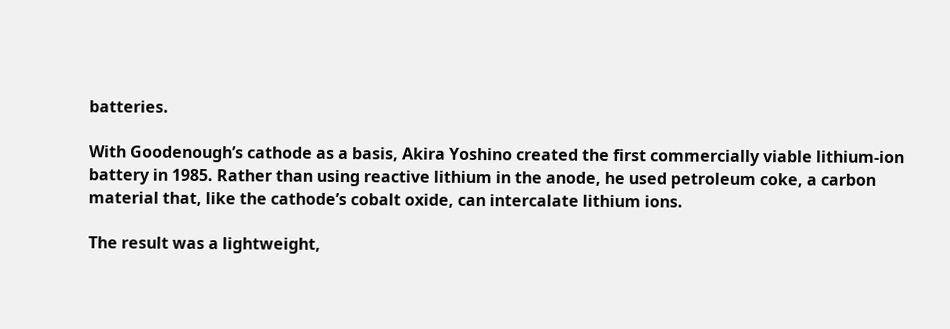batteries.

With Goodenough’s cathode as a basis, Akira Yoshino created the first commercially viable lithium-ion battery in 1985. Rather than using reactive lithium in the anode, he used petroleum coke, a carbon material that, like the cathode’s cobalt oxide, can intercalate lithium ions.

The result was a lightweight,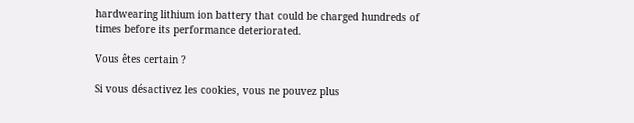hardwearing lithium ion battery that could be charged hundreds of times before its performance deteriorated.

Vous êtes certain ?

Si vous désactivez les cookies, vous ne pouvez plus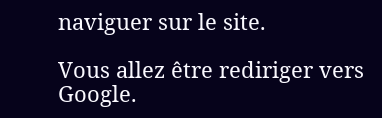naviguer sur le site.

Vous allez être rediriger vers Google.